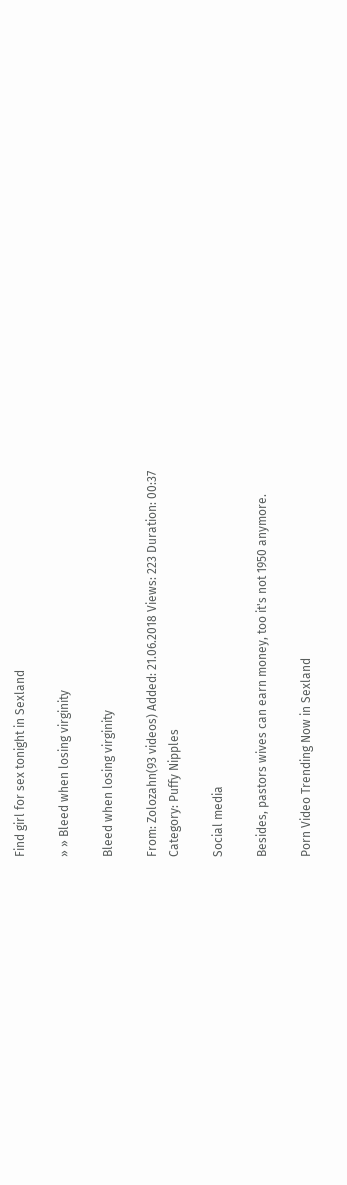Find girl for sex tonight in Sexland

» » Bleed when losing virginity

Bleed when losing virginity

From: Zolozahn(93 videos) Added: 21.06.2018 Views: 223 Duration: 00:37
Category: Puffy Nipples

Social media

Besides, pastors wives can earn money, too it's not 1950 anymore.

Porn Video Trending Now in Sexland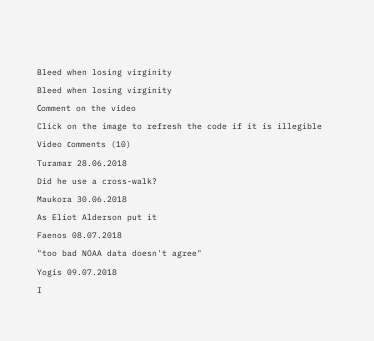Bleed when losing virginity
Bleed when losing virginity
Сomment on the video
Click on the image to refresh the code if it is illegible
Video сomments (10)
Turamar 28.06.2018
Did he use a cross-walk?
Maukora 30.06.2018
As Eliot Alderson put it
Faenos 08.07.2018
"too bad NOAA data doesn't agree"
Yogis 09.07.2018
I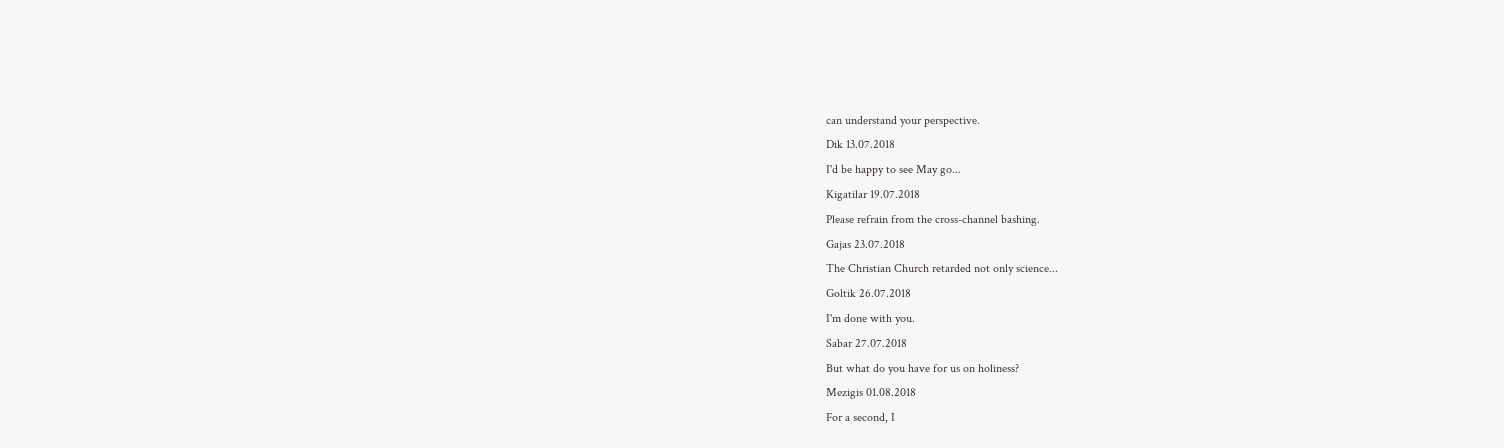can understand your perspective.
Dik 13.07.2018
I'd be happy to see May go...
Kigatilar 19.07.2018
Please refrain from the cross-channel bashing.
Gajas 23.07.2018
The Christian Church retarded not only science...
Goltik 26.07.2018
I'm done with you.
Sabar 27.07.2018
But what do you have for us on holiness?
Mezigis 01.08.2018
For a second, I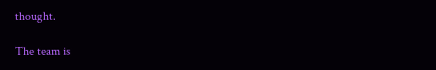thought.

The team is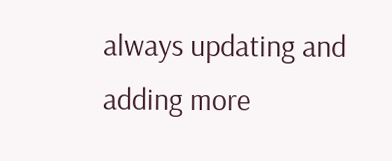always updating and adding more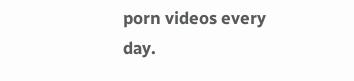porn videos every day.